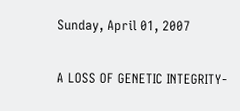Sunday, April 01, 2007

A LOSS OF GENETIC INTEGRITY-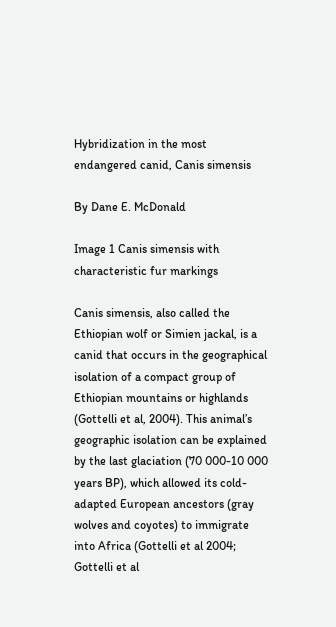Hybridization in the most endangered canid, Canis simensis

By Dane E. McDonald

Image 1 Canis simensis with characteristic fur markings

Canis simensis, also called the Ethiopian wolf or Simien jackal, is a canid that occurs in the geographical isolation of a compact group of Ethiopian mountains or highlands (Gottelli et al, 2004). This animal’s geographic isolation can be explained by the last glaciation (70 000-10 000 years BP), which allowed its cold-adapted European ancestors (gray wolves and coyotes) to immigrate into Africa (Gottelli et al 2004; Gottelli et al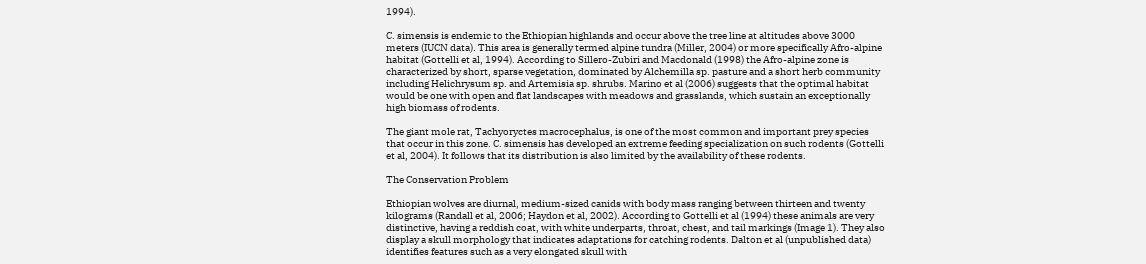1994).

C. simensis is endemic to the Ethiopian highlands and occur above the tree line at altitudes above 3000 meters (IUCN data). This area is generally termed alpine tundra (Miller, 2004) or more specifically Afro-alpine habitat (Gottelli et al, 1994). According to Sillero-Zubiri and Macdonald (1998) the Afro-alpine zone is characterized by short, sparse vegetation, dominated by Alchemilla sp. pasture and a short herb community including Helichrysum sp. and Artemisia sp. shrubs. Marino et al (2006) suggests that the optimal habitat would be one with open and flat landscapes with meadows and grasslands, which sustain an exceptionally high biomass of rodents.

The giant mole rat, Tachyoryctes macrocephalus, is one of the most common and important prey species that occur in this zone. C. simensis has developed an extreme feeding specialization on such rodents (Gottelli et al, 2004). It follows that its distribution is also limited by the availability of these rodents.

The Conservation Problem

Ethiopian wolves are diurnal, medium-sized canids with body mass ranging between thirteen and twenty kilograms (Randall et al, 2006; Haydon et al, 2002). According to Gottelli et al (1994) these animals are very distinctive, having a reddish coat, with white underparts, throat, chest, and tail markings (Image 1). They also display a skull morphology that indicates adaptations for catching rodents. Dalton et al (unpublished data) identifies features such as a very elongated skull with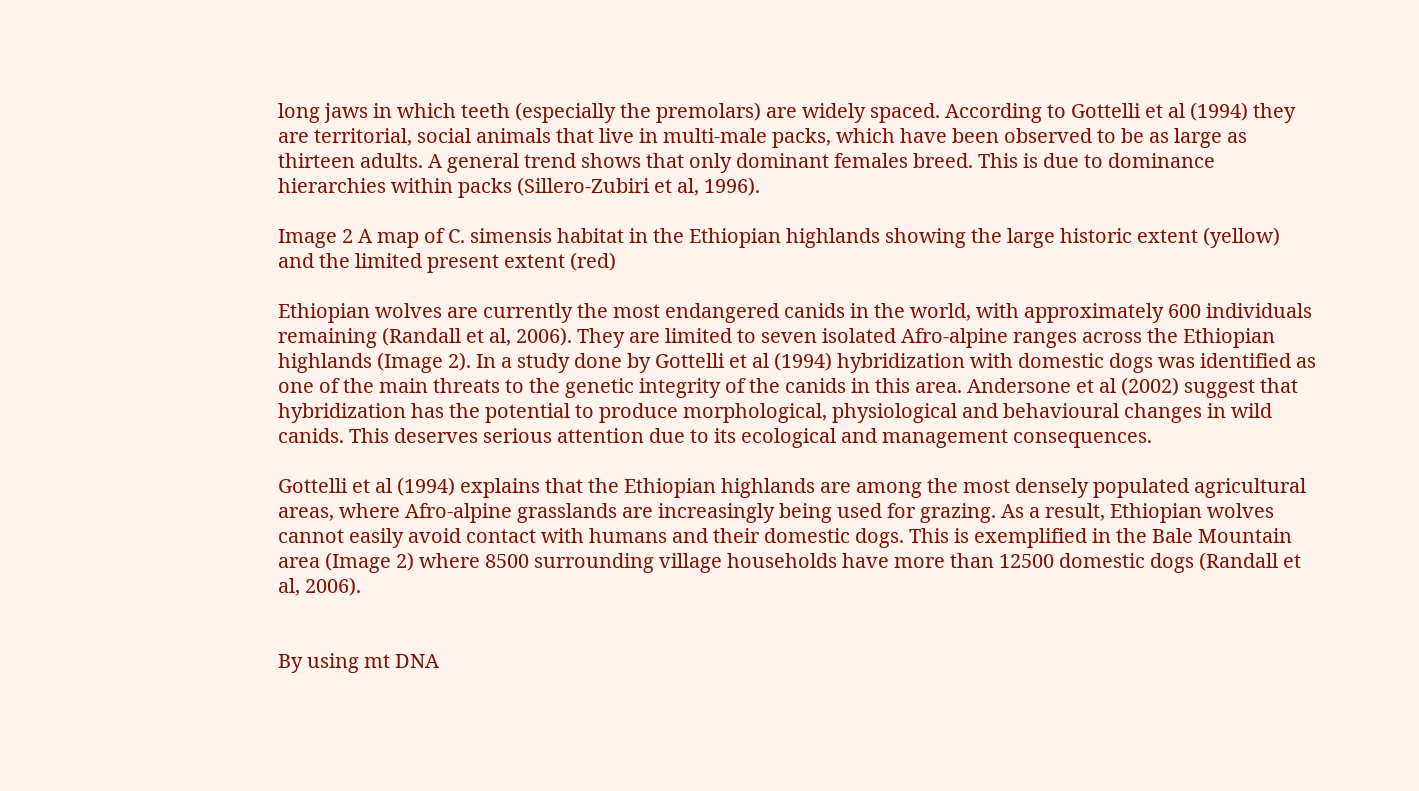long jaws in which teeth (especially the premolars) are widely spaced. According to Gottelli et al (1994) they are territorial, social animals that live in multi-male packs, which have been observed to be as large as thirteen adults. A general trend shows that only dominant females breed. This is due to dominance hierarchies within packs (Sillero-Zubiri et al, 1996).

Image 2 A map of C. simensis habitat in the Ethiopian highlands showing the large historic extent (yellow) and the limited present extent (red)

Ethiopian wolves are currently the most endangered canids in the world, with approximately 600 individuals remaining (Randall et al, 2006). They are limited to seven isolated Afro-alpine ranges across the Ethiopian highlands (Image 2). In a study done by Gottelli et al (1994) hybridization with domestic dogs was identified as one of the main threats to the genetic integrity of the canids in this area. Andersone et al (2002) suggest that hybridization has the potential to produce morphological, physiological and behavioural changes in wild canids. This deserves serious attention due to its ecological and management consequences.

Gottelli et al (1994) explains that the Ethiopian highlands are among the most densely populated agricultural areas, where Afro-alpine grasslands are increasingly being used for grazing. As a result, Ethiopian wolves cannot easily avoid contact with humans and their domestic dogs. This is exemplified in the Bale Mountain area (Image 2) where 8500 surrounding village households have more than 12500 domestic dogs (Randall et al, 2006).


By using mt DNA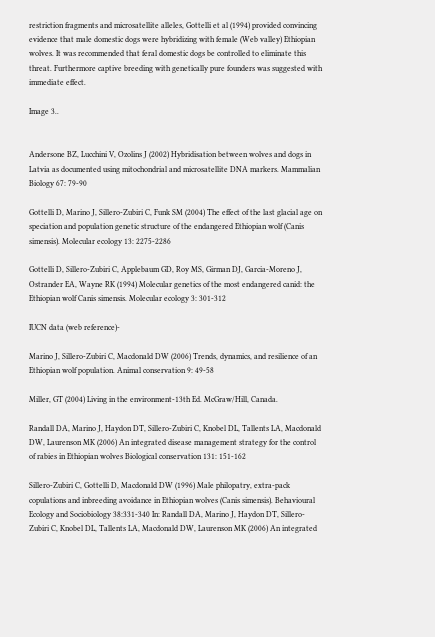restriction fragments and microsatellite alleles, Gottelli et al (1994) provided convincing evidence that male domestic dogs were hybridizing with female (Web valley) Ethiopian wolves. It was recommended that feral domestic dogs be controlled to eliminate this threat. Furthermore captive breeding with genetically pure founders was suggested with immediate effect.

Image 3..


Andersone BZ, Lucchini V, Ozolins J (2002) Hybridisation between wolves and dogs in Latvia as documented using mitochondrial and microsatellite DNA markers. Mammalian Biology 67: 79-90

Gottelli D, Marino J, Sillero-Zubiri C, Funk SM (2004) The effect of the last glacial age on speciation and population genetic structure of the endangered Ethiopian wolf (Canis simensis). Molecular ecology 13: 2275-2286

Gottelli D, Sillero-Zubiri C, Applebaum GD, Roy MS, Girman DJ, Garcia-Moreno J, Ostrander EA, Wayne RK (1994) Molecular genetics of the most endangered canid: the Ethiopian wolf Canis simensis. Molecular ecology 3: 301-312

IUCN data (web reference)-

Marino J, Sillero-Zubiri C, Macdonald DW (2006) Trends, dynamics, and resilience of an Ethiopian wolf population. Animal conservation 9: 49-58

Miller, GT (2004) Living in the environment-13th Ed. McGraw/Hill, Canada.

Randall DA, Marino J, Haydon DT, Sillero-Zubiri C, Knobel DL, Tallents LA, Macdonald DW, Laurenson MK (2006) An integrated disease management strategy for the control of rabies in Ethiopian wolves Biological conservation 131: 151-162

Sillero-Zubiri C, Gottelli D, Macdonald DW (1996) Male philopatry, extra-pack copulations and inbreeding avoidance in Ethiopian wolves (Canis simensis). Behavioural Ecology and Sociobiology 38:331-340 In: Randall DA, Marino J, Haydon DT, Sillero-Zubiri C, Knobel DL, Tallents LA, Macdonald DW, Laurenson MK (2006) An integrated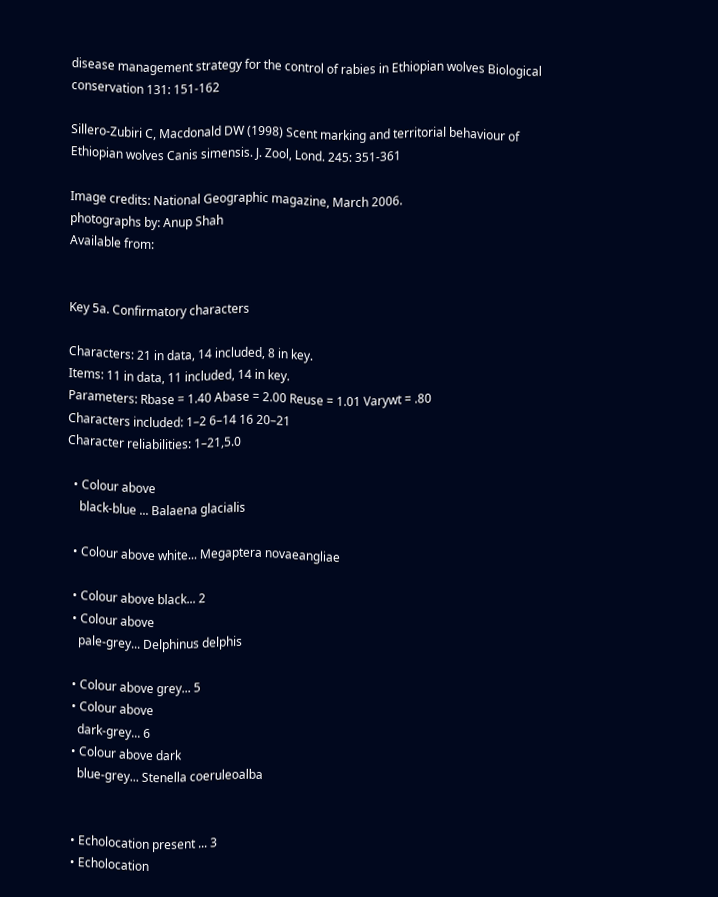disease management strategy for the control of rabies in Ethiopian wolves Biological conservation 131: 151-162

Sillero-Zubiri C, Macdonald DW (1998) Scent marking and territorial behaviour of Ethiopian wolves Canis simensis. J. Zool, Lond. 245: 351-361

Image credits: National Geographic magazine, March 2006.
photographs by: Anup Shah
Available from:


Key 5a. Confirmatory characters

Characters: 21 in data, 14 included, 8 in key.
Items: 11 in data, 11 included, 14 in key.
Parameters: Rbase = 1.40 Abase = 2.00 Reuse = 1.01 Varywt = .80
Characters included: 1–2 6–14 16 20–21
Character reliabilities: 1–21,5.0

  • Colour above
    black-blue ... Balaena glacialis

  • Colour above white... Megaptera novaeangliae

  • Colour above black... 2
  • Colour above
    pale-grey... Delphinus delphis

  • Colour above grey... 5
  • Colour above
    dark-grey... 6
  • Colour above dark
    blue-grey... Stenella coeruleoalba


  • Echolocation present ... 3
  • Echolocation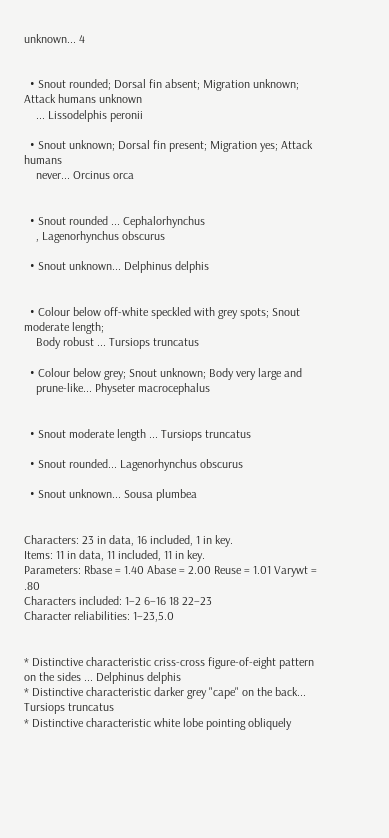unknown... 4


  • Snout rounded; Dorsal fin absent; Migration unknown; Attack humans unknown
    ... Lissodelphis peronii

  • Snout unknown; Dorsal fin present; Migration yes; Attack humans
    never... Orcinus orca


  • Snout rounded ... Cephalorhynchus
    , Lagenorhynchus obscurus

  • Snout unknown... Delphinus delphis


  • Colour below off-white speckled with grey spots; Snout moderate length;
    Body robust ... Tursiops truncatus

  • Colour below grey; Snout unknown; Body very large and
    prune-like... Physeter macrocephalus


  • Snout moderate length ... Tursiops truncatus

  • Snout rounded... Lagenorhynchus obscurus

  • Snout unknown... Sousa plumbea


Characters: 23 in data, 16 included, 1 in key.
Items: 11 in data, 11 included, 11 in key.
Parameters: Rbase = 1.40 Abase = 2.00 Reuse = 1.01 Varywt = .80
Characters included: 1–2 6–16 18 22–23
Character reliabilities: 1–23,5.0


* Distinctive characteristic criss-cross figure-of-eight pattern on the sides ... Delphinus delphis
* Distinctive characteristic darker grey "cape" on the back... Tursiops truncatus
* Distinctive characteristic white lobe pointing obliquely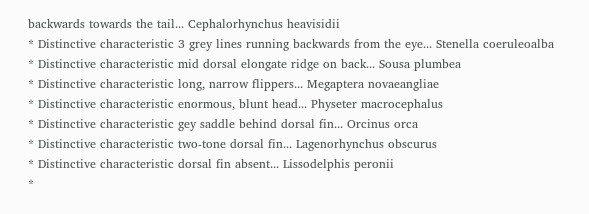backwards towards the tail... Cephalorhynchus heavisidii
* Distinctive characteristic 3 grey lines running backwards from the eye... Stenella coeruleoalba
* Distinctive characteristic mid dorsal elongate ridge on back... Sousa plumbea
* Distinctive characteristic long, narrow flippers... Megaptera novaeangliae
* Distinctive characteristic enormous, blunt head... Physeter macrocephalus
* Distinctive characteristic gey saddle behind dorsal fin... Orcinus orca
* Distinctive characteristic two-tone dorsal fin... Lagenorhynchus obscurus
* Distinctive characteristic dorsal fin absent... Lissodelphis peronii
*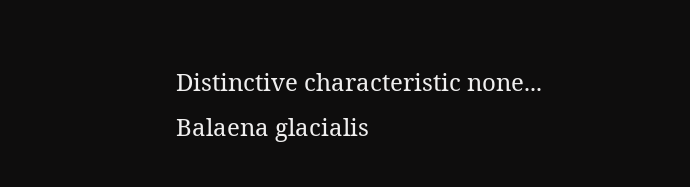Distinctive characteristic none... Balaena glacialis